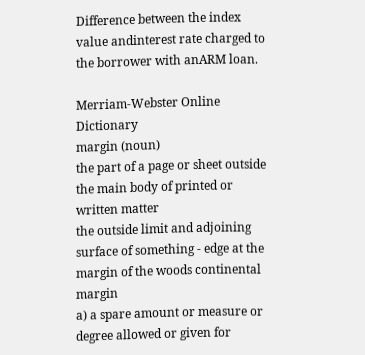Difference between the index value andinterest rate charged to the borrower with anARM loan.

Merriam-Webster Online Dictionary
margin (noun)
the part of a page or sheet outside the main body of printed or written matter
the outside limit and adjoining surface of something - edge at the margin of the woods continental margin
a) a spare amount or measure or degree allowed or given for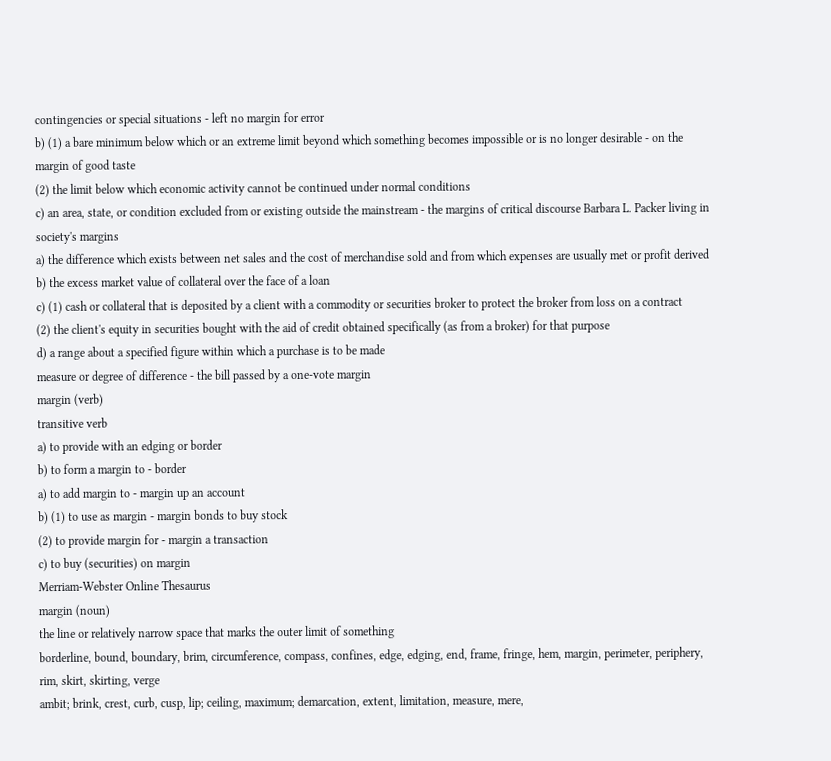contingencies or special situations - left no margin for error
b) (1) a bare minimum below which or an extreme limit beyond which something becomes impossible or is no longer desirable - on the margin of good taste
(2) the limit below which economic activity cannot be continued under normal conditions
c) an area, state, or condition excluded from or existing outside the mainstream - the margins of critical discourse Barbara L. Packer living in society's margins
a) the difference which exists between net sales and the cost of merchandise sold and from which expenses are usually met or profit derived
b) the excess market value of collateral over the face of a loan
c) (1) cash or collateral that is deposited by a client with a commodity or securities broker to protect the broker from loss on a contract
(2) the client's equity in securities bought with the aid of credit obtained specifically (as from a broker) for that purpose
d) a range about a specified figure within which a purchase is to be made
measure or degree of difference - the bill passed by a one-vote margin
margin (verb)
transitive verb
a) to provide with an edging or border
b) to form a margin to - border
a) to add margin to - margin up an account
b) (1) to use as margin - margin bonds to buy stock
(2) to provide margin for - margin a transaction
c) to buy (securities) on margin
Merriam-Webster Online Thesaurus
margin (noun)
the line or relatively narrow space that marks the outer limit of something
borderline, bound, boundary, brim, circumference, compass, confines, edge, edging, end, frame, fringe, hem, margin, perimeter, periphery, rim, skirt, skirting, verge
ambit; brink, crest, curb, cusp, lip; ceiling, maximum; demarcation, extent, limitation, measure, mere,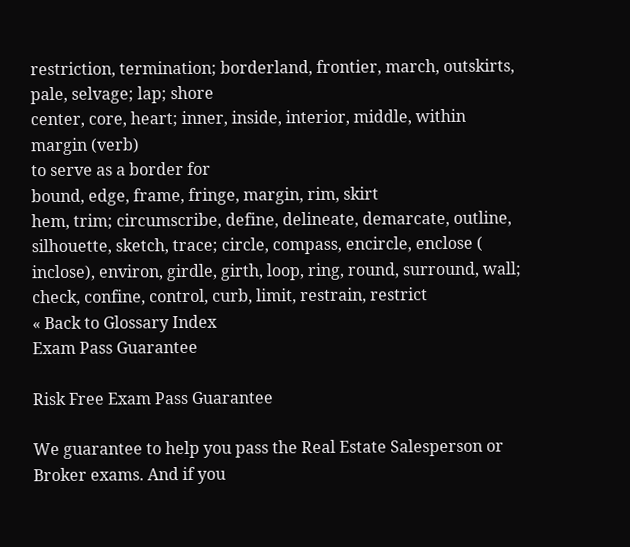restriction, termination; borderland, frontier, march, outskirts, pale, selvage; lap; shore
center, core, heart; inner, inside, interior, middle, within
margin (verb)
to serve as a border for
bound, edge, frame, fringe, margin, rim, skirt
hem, trim; circumscribe, define, delineate, demarcate, outline, silhouette, sketch, trace; circle, compass, encircle, enclose ( inclose), environ, girdle, girth, loop, ring, round, surround, wall; check, confine, control, curb, limit, restrain, restrict
« Back to Glossary Index
Exam Pass Guarantee

Risk Free Exam Pass Guarantee

We guarantee to help you pass the Real Estate Salesperson or Broker exams. And if you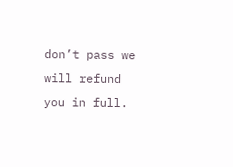don’t pass we will refund you in full.